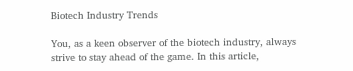Biotech Industry Trends

You, as a keen observer of the biotech industry, always strive to stay ahead of the game. In this article,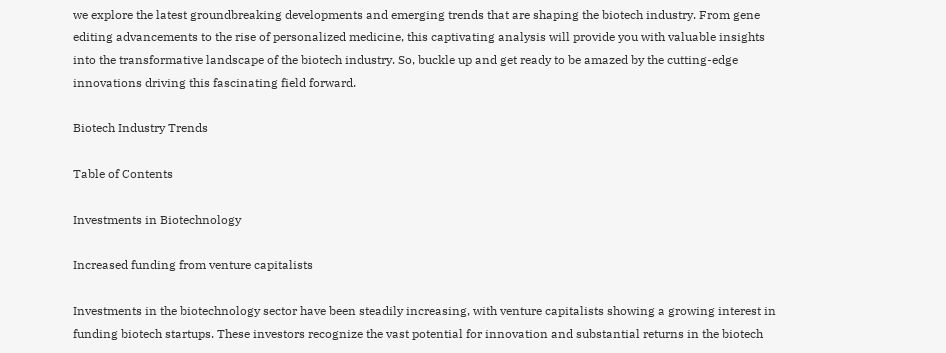we explore the latest groundbreaking developments and emerging trends that are shaping the biotech industry. From gene editing advancements to the rise of personalized medicine, this captivating analysis will provide you with valuable insights into the transformative landscape of the biotech industry. So, buckle up and get ready to be amazed by the cutting-edge innovations driving this fascinating field forward.

Biotech Industry Trends

Table of Contents

Investments in Biotechnology

Increased funding from venture capitalists

Investments in the biotechnology sector have been steadily increasing, with venture capitalists showing a growing interest in funding biotech startups. These investors recognize the vast potential for innovation and substantial returns in the biotech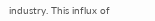industry. This influx of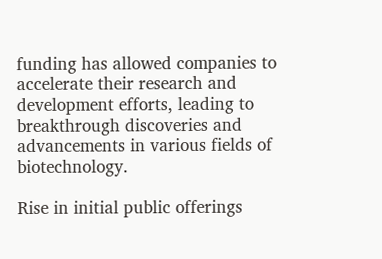funding has allowed companies to accelerate their research and development efforts, leading to breakthrough discoveries and advancements in various fields of biotechnology.

Rise in initial public offerings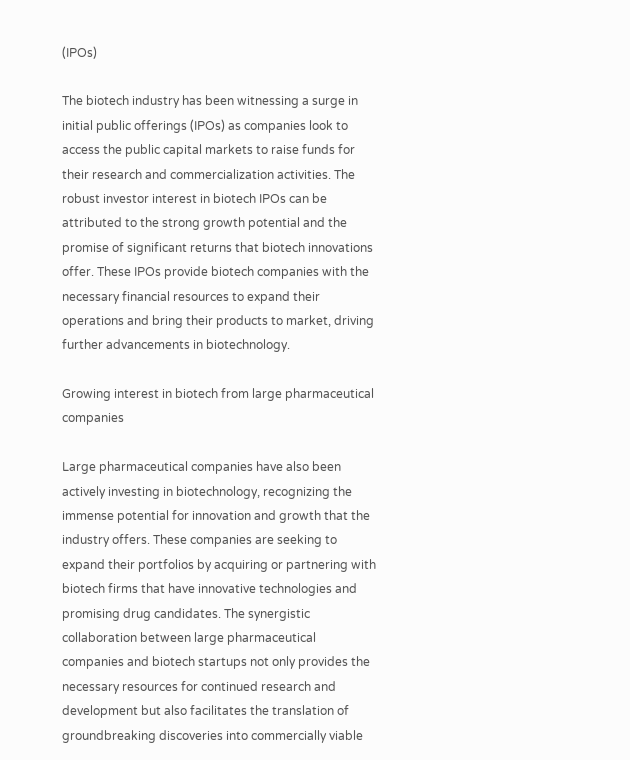(IPOs)

The biotech industry has been witnessing a surge in initial public offerings (IPOs) as companies look to access the public capital markets to raise funds for their research and commercialization activities. The robust investor interest in biotech IPOs can be attributed to the strong growth potential and the promise of significant returns that biotech innovations offer. These IPOs provide biotech companies with the necessary financial resources to expand their operations and bring their products to market, driving further advancements in biotechnology.

Growing interest in biotech from large pharmaceutical companies

Large pharmaceutical companies have also been actively investing in biotechnology, recognizing the immense potential for innovation and growth that the industry offers. These companies are seeking to expand their portfolios by acquiring or partnering with biotech firms that have innovative technologies and promising drug candidates. The synergistic collaboration between large pharmaceutical companies and biotech startups not only provides the necessary resources for continued research and development but also facilitates the translation of groundbreaking discoveries into commercially viable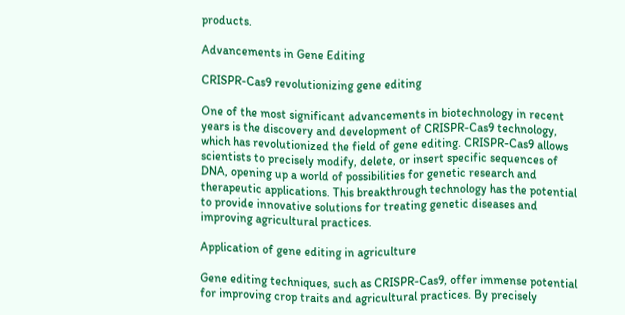products.

Advancements in Gene Editing

CRISPR-Cas9 revolutionizing gene editing

One of the most significant advancements in biotechnology in recent years is the discovery and development of CRISPR-Cas9 technology, which has revolutionized the field of gene editing. CRISPR-Cas9 allows scientists to precisely modify, delete, or insert specific sequences of DNA, opening up a world of possibilities for genetic research and therapeutic applications. This breakthrough technology has the potential to provide innovative solutions for treating genetic diseases and improving agricultural practices.

Application of gene editing in agriculture

Gene editing techniques, such as CRISPR-Cas9, offer immense potential for improving crop traits and agricultural practices. By precisely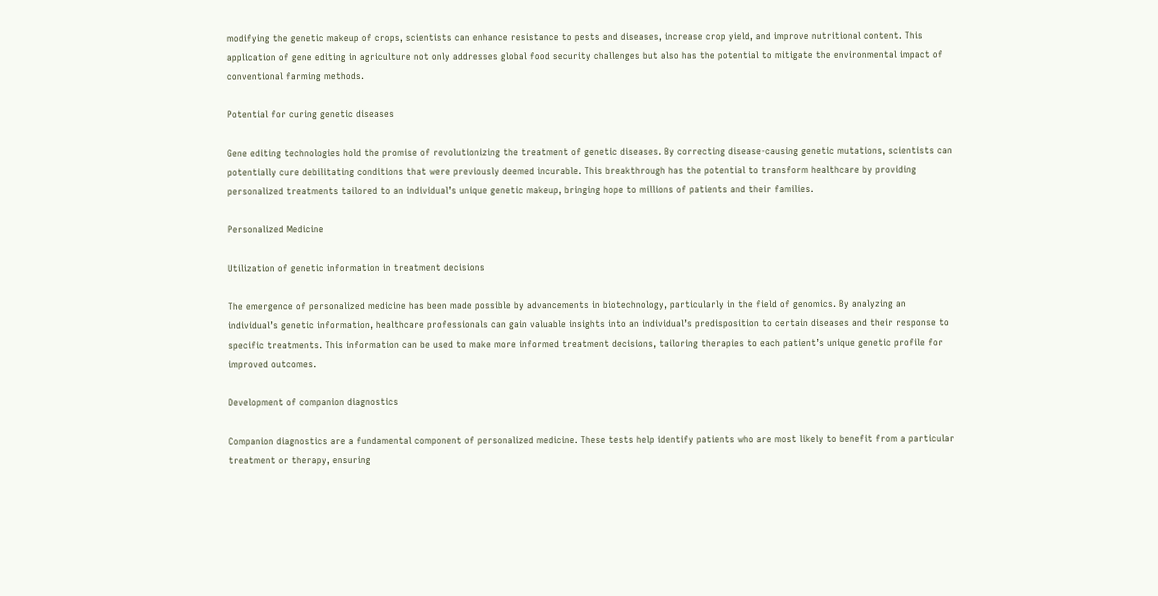modifying the genetic makeup of crops, scientists can enhance resistance to pests and diseases, increase crop yield, and improve nutritional content. This application of gene editing in agriculture not only addresses global food security challenges but also has the potential to mitigate the environmental impact of conventional farming methods.

Potential for curing genetic diseases

Gene editing technologies hold the promise of revolutionizing the treatment of genetic diseases. By correcting disease-causing genetic mutations, scientists can potentially cure debilitating conditions that were previously deemed incurable. This breakthrough has the potential to transform healthcare by providing personalized treatments tailored to an individual’s unique genetic makeup, bringing hope to millions of patients and their families.

Personalized Medicine

Utilization of genetic information in treatment decisions

The emergence of personalized medicine has been made possible by advancements in biotechnology, particularly in the field of genomics. By analyzing an individual’s genetic information, healthcare professionals can gain valuable insights into an individual’s predisposition to certain diseases and their response to specific treatments. This information can be used to make more informed treatment decisions, tailoring therapies to each patient’s unique genetic profile for improved outcomes.

Development of companion diagnostics

Companion diagnostics are a fundamental component of personalized medicine. These tests help identify patients who are most likely to benefit from a particular treatment or therapy, ensuring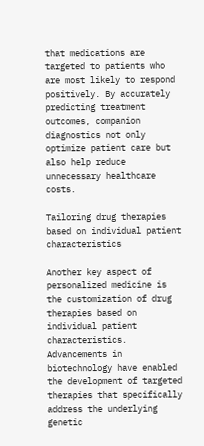that medications are targeted to patients who are most likely to respond positively. By accurately predicting treatment outcomes, companion diagnostics not only optimize patient care but also help reduce unnecessary healthcare costs.

Tailoring drug therapies based on individual patient characteristics

Another key aspect of personalized medicine is the customization of drug therapies based on individual patient characteristics. Advancements in biotechnology have enabled the development of targeted therapies that specifically address the underlying genetic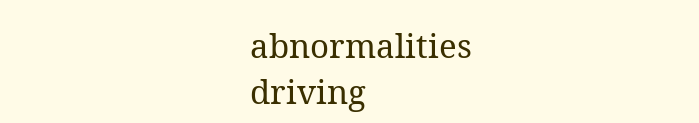abnormalities driving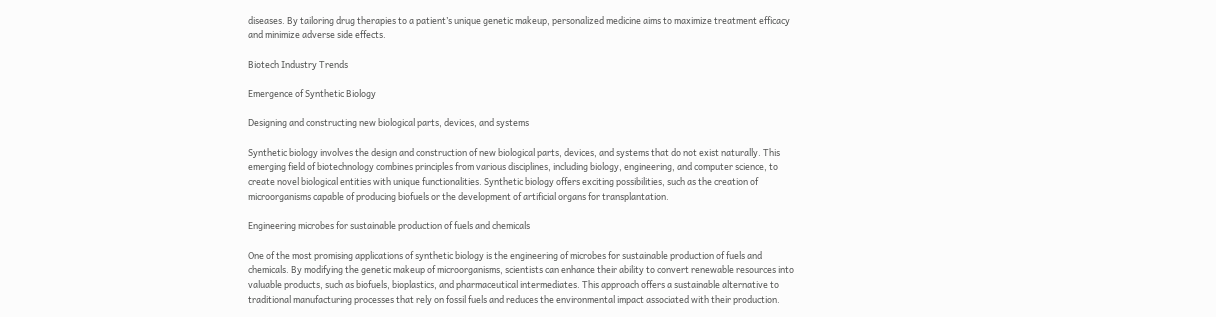diseases. By tailoring drug therapies to a patient’s unique genetic makeup, personalized medicine aims to maximize treatment efficacy and minimize adverse side effects.

Biotech Industry Trends

Emergence of Synthetic Biology

Designing and constructing new biological parts, devices, and systems

Synthetic biology involves the design and construction of new biological parts, devices, and systems that do not exist naturally. This emerging field of biotechnology combines principles from various disciplines, including biology, engineering, and computer science, to create novel biological entities with unique functionalities. Synthetic biology offers exciting possibilities, such as the creation of microorganisms capable of producing biofuels or the development of artificial organs for transplantation.

Engineering microbes for sustainable production of fuels and chemicals

One of the most promising applications of synthetic biology is the engineering of microbes for sustainable production of fuels and chemicals. By modifying the genetic makeup of microorganisms, scientists can enhance their ability to convert renewable resources into valuable products, such as biofuels, bioplastics, and pharmaceutical intermediates. This approach offers a sustainable alternative to traditional manufacturing processes that rely on fossil fuels and reduces the environmental impact associated with their production.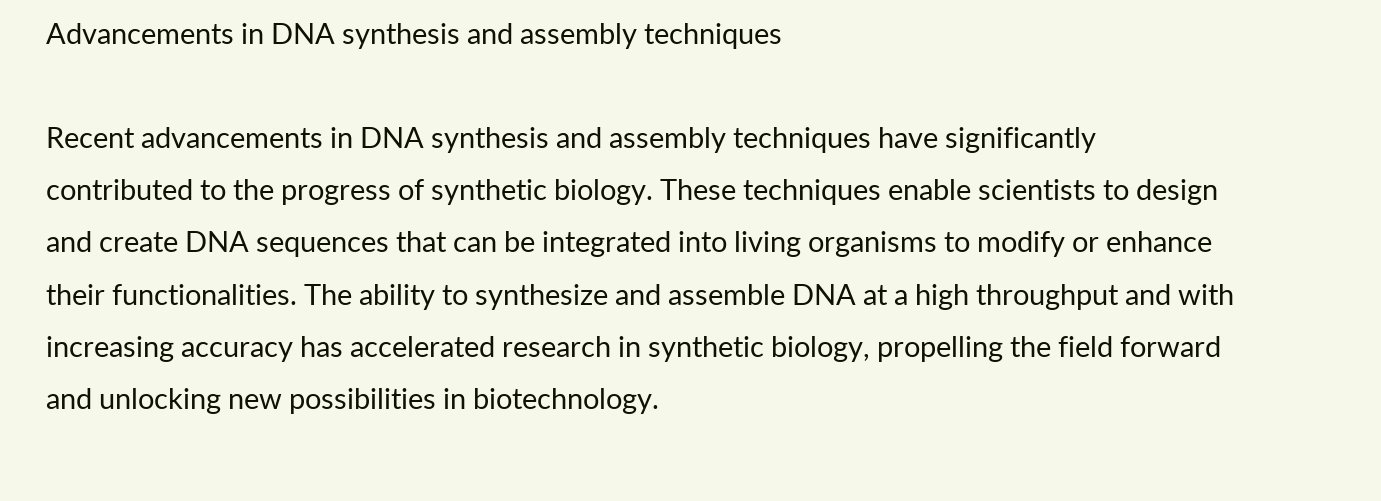Advancements in DNA synthesis and assembly techniques

Recent advancements in DNA synthesis and assembly techniques have significantly contributed to the progress of synthetic biology. These techniques enable scientists to design and create DNA sequences that can be integrated into living organisms to modify or enhance their functionalities. The ability to synthesize and assemble DNA at a high throughput and with increasing accuracy has accelerated research in synthetic biology, propelling the field forward and unlocking new possibilities in biotechnology.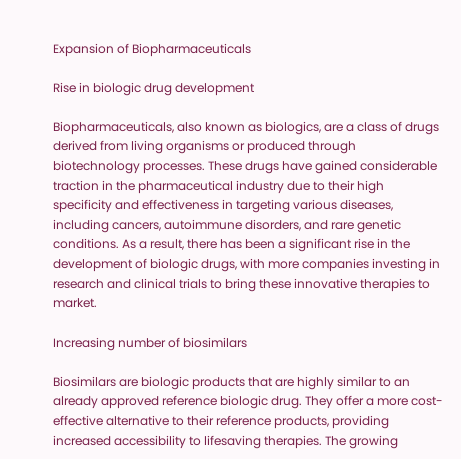Expansion of Biopharmaceuticals

Rise in biologic drug development

Biopharmaceuticals, also known as biologics, are a class of drugs derived from living organisms or produced through biotechnology processes. These drugs have gained considerable traction in the pharmaceutical industry due to their high specificity and effectiveness in targeting various diseases, including cancers, autoimmune disorders, and rare genetic conditions. As a result, there has been a significant rise in the development of biologic drugs, with more companies investing in research and clinical trials to bring these innovative therapies to market.

Increasing number of biosimilars

Biosimilars are biologic products that are highly similar to an already approved reference biologic drug. They offer a more cost-effective alternative to their reference products, providing increased accessibility to lifesaving therapies. The growing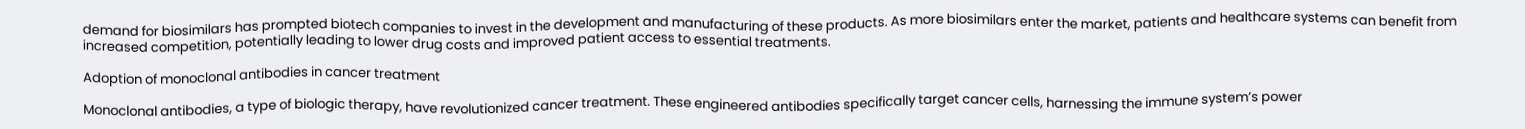demand for biosimilars has prompted biotech companies to invest in the development and manufacturing of these products. As more biosimilars enter the market, patients and healthcare systems can benefit from increased competition, potentially leading to lower drug costs and improved patient access to essential treatments.

Adoption of monoclonal antibodies in cancer treatment

Monoclonal antibodies, a type of biologic therapy, have revolutionized cancer treatment. These engineered antibodies specifically target cancer cells, harnessing the immune system’s power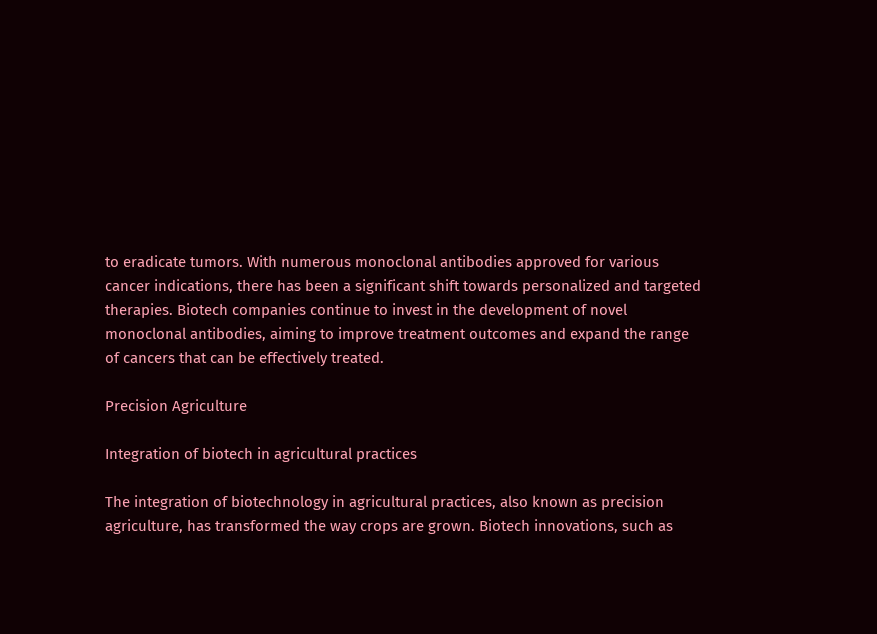to eradicate tumors. With numerous monoclonal antibodies approved for various cancer indications, there has been a significant shift towards personalized and targeted therapies. Biotech companies continue to invest in the development of novel monoclonal antibodies, aiming to improve treatment outcomes and expand the range of cancers that can be effectively treated.

Precision Agriculture

Integration of biotech in agricultural practices

The integration of biotechnology in agricultural practices, also known as precision agriculture, has transformed the way crops are grown. Biotech innovations, such as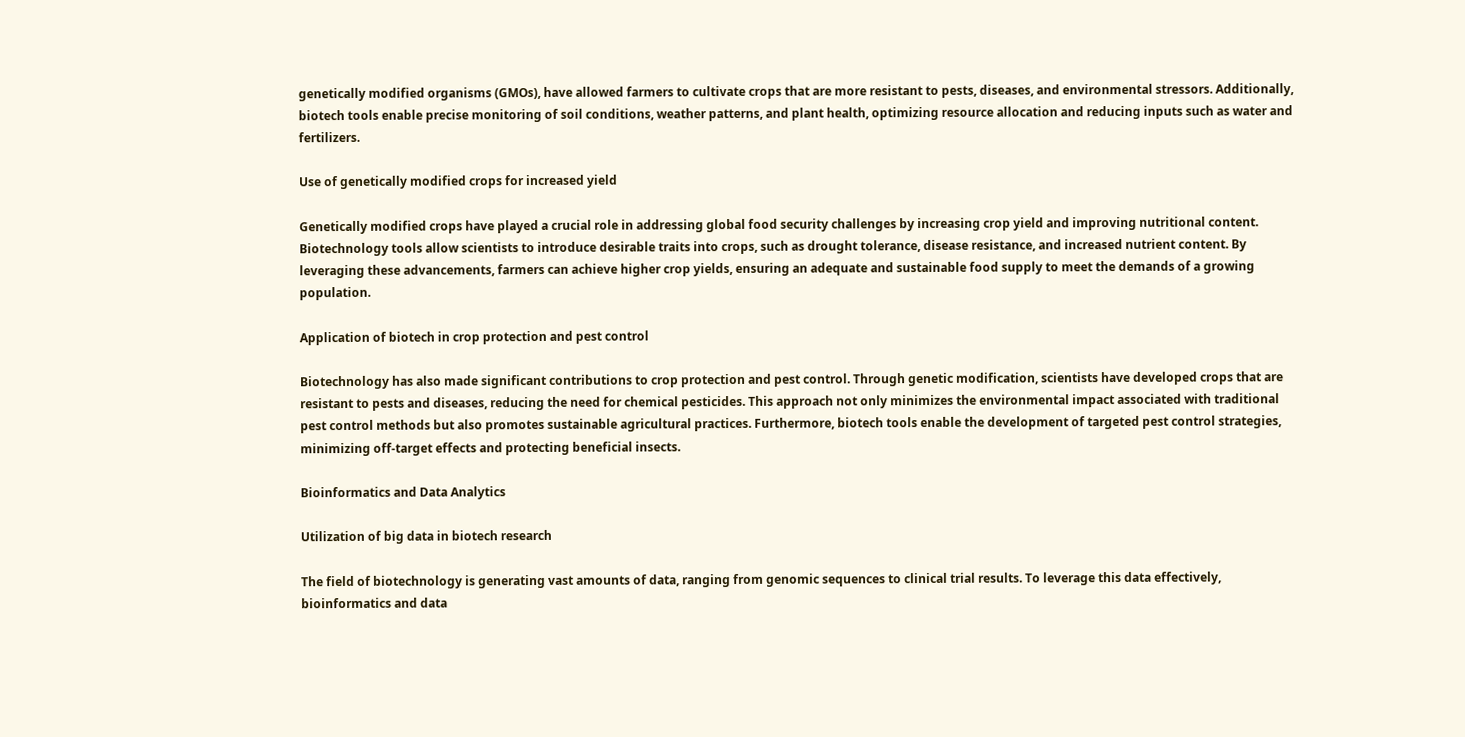genetically modified organisms (GMOs), have allowed farmers to cultivate crops that are more resistant to pests, diseases, and environmental stressors. Additionally, biotech tools enable precise monitoring of soil conditions, weather patterns, and plant health, optimizing resource allocation and reducing inputs such as water and fertilizers.

Use of genetically modified crops for increased yield

Genetically modified crops have played a crucial role in addressing global food security challenges by increasing crop yield and improving nutritional content. Biotechnology tools allow scientists to introduce desirable traits into crops, such as drought tolerance, disease resistance, and increased nutrient content. By leveraging these advancements, farmers can achieve higher crop yields, ensuring an adequate and sustainable food supply to meet the demands of a growing population.

Application of biotech in crop protection and pest control

Biotechnology has also made significant contributions to crop protection and pest control. Through genetic modification, scientists have developed crops that are resistant to pests and diseases, reducing the need for chemical pesticides. This approach not only minimizes the environmental impact associated with traditional pest control methods but also promotes sustainable agricultural practices. Furthermore, biotech tools enable the development of targeted pest control strategies, minimizing off-target effects and protecting beneficial insects.

Bioinformatics and Data Analytics

Utilization of big data in biotech research

The field of biotechnology is generating vast amounts of data, ranging from genomic sequences to clinical trial results. To leverage this data effectively, bioinformatics and data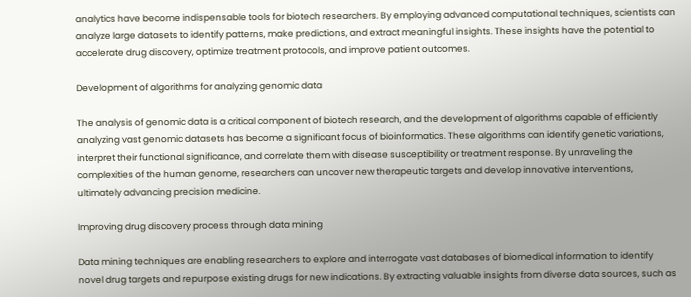analytics have become indispensable tools for biotech researchers. By employing advanced computational techniques, scientists can analyze large datasets to identify patterns, make predictions, and extract meaningful insights. These insights have the potential to accelerate drug discovery, optimize treatment protocols, and improve patient outcomes.

Development of algorithms for analyzing genomic data

The analysis of genomic data is a critical component of biotech research, and the development of algorithms capable of efficiently analyzing vast genomic datasets has become a significant focus of bioinformatics. These algorithms can identify genetic variations, interpret their functional significance, and correlate them with disease susceptibility or treatment response. By unraveling the complexities of the human genome, researchers can uncover new therapeutic targets and develop innovative interventions, ultimately advancing precision medicine.

Improving drug discovery process through data mining

Data mining techniques are enabling researchers to explore and interrogate vast databases of biomedical information to identify novel drug targets and repurpose existing drugs for new indications. By extracting valuable insights from diverse data sources, such as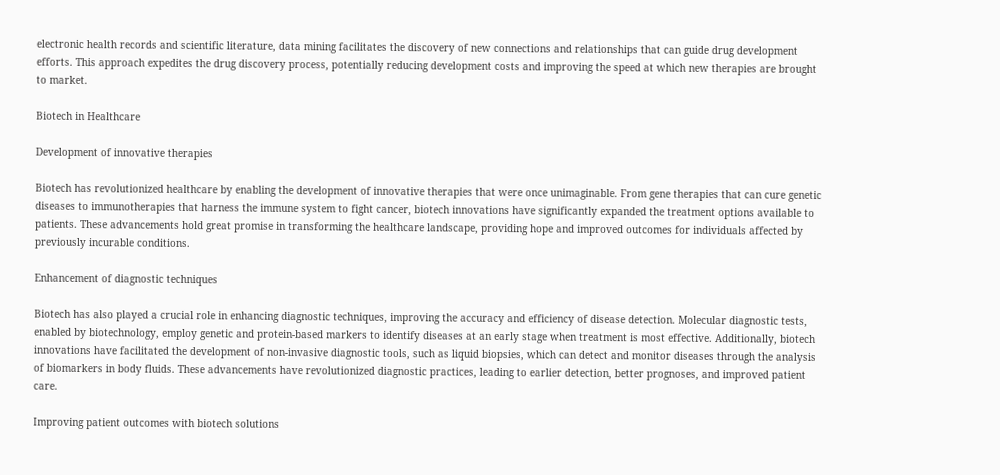electronic health records and scientific literature, data mining facilitates the discovery of new connections and relationships that can guide drug development efforts. This approach expedites the drug discovery process, potentially reducing development costs and improving the speed at which new therapies are brought to market.

Biotech in Healthcare

Development of innovative therapies

Biotech has revolutionized healthcare by enabling the development of innovative therapies that were once unimaginable. From gene therapies that can cure genetic diseases to immunotherapies that harness the immune system to fight cancer, biotech innovations have significantly expanded the treatment options available to patients. These advancements hold great promise in transforming the healthcare landscape, providing hope and improved outcomes for individuals affected by previously incurable conditions.

Enhancement of diagnostic techniques

Biotech has also played a crucial role in enhancing diagnostic techniques, improving the accuracy and efficiency of disease detection. Molecular diagnostic tests, enabled by biotechnology, employ genetic and protein-based markers to identify diseases at an early stage when treatment is most effective. Additionally, biotech innovations have facilitated the development of non-invasive diagnostic tools, such as liquid biopsies, which can detect and monitor diseases through the analysis of biomarkers in body fluids. These advancements have revolutionized diagnostic practices, leading to earlier detection, better prognoses, and improved patient care.

Improving patient outcomes with biotech solutions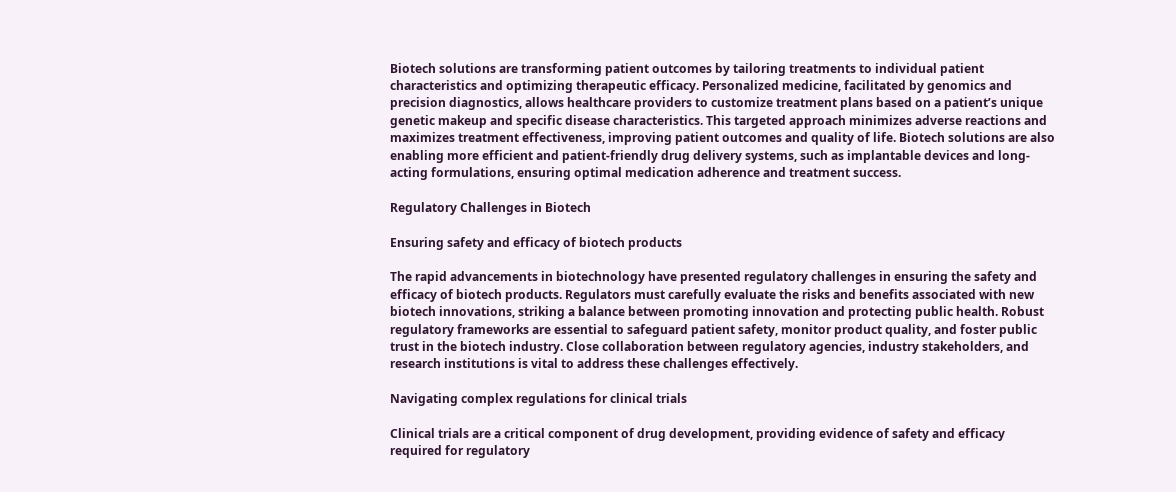Biotech solutions are transforming patient outcomes by tailoring treatments to individual patient characteristics and optimizing therapeutic efficacy. Personalized medicine, facilitated by genomics and precision diagnostics, allows healthcare providers to customize treatment plans based on a patient’s unique genetic makeup and specific disease characteristics. This targeted approach minimizes adverse reactions and maximizes treatment effectiveness, improving patient outcomes and quality of life. Biotech solutions are also enabling more efficient and patient-friendly drug delivery systems, such as implantable devices and long-acting formulations, ensuring optimal medication adherence and treatment success.

Regulatory Challenges in Biotech

Ensuring safety and efficacy of biotech products

The rapid advancements in biotechnology have presented regulatory challenges in ensuring the safety and efficacy of biotech products. Regulators must carefully evaluate the risks and benefits associated with new biotech innovations, striking a balance between promoting innovation and protecting public health. Robust regulatory frameworks are essential to safeguard patient safety, monitor product quality, and foster public trust in the biotech industry. Close collaboration between regulatory agencies, industry stakeholders, and research institutions is vital to address these challenges effectively.

Navigating complex regulations for clinical trials

Clinical trials are a critical component of drug development, providing evidence of safety and efficacy required for regulatory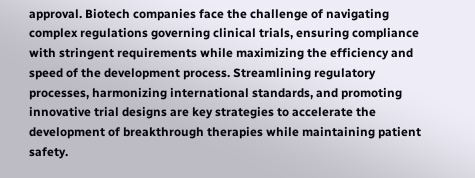approval. Biotech companies face the challenge of navigating complex regulations governing clinical trials, ensuring compliance with stringent requirements while maximizing the efficiency and speed of the development process. Streamlining regulatory processes, harmonizing international standards, and promoting innovative trial designs are key strategies to accelerate the development of breakthrough therapies while maintaining patient safety.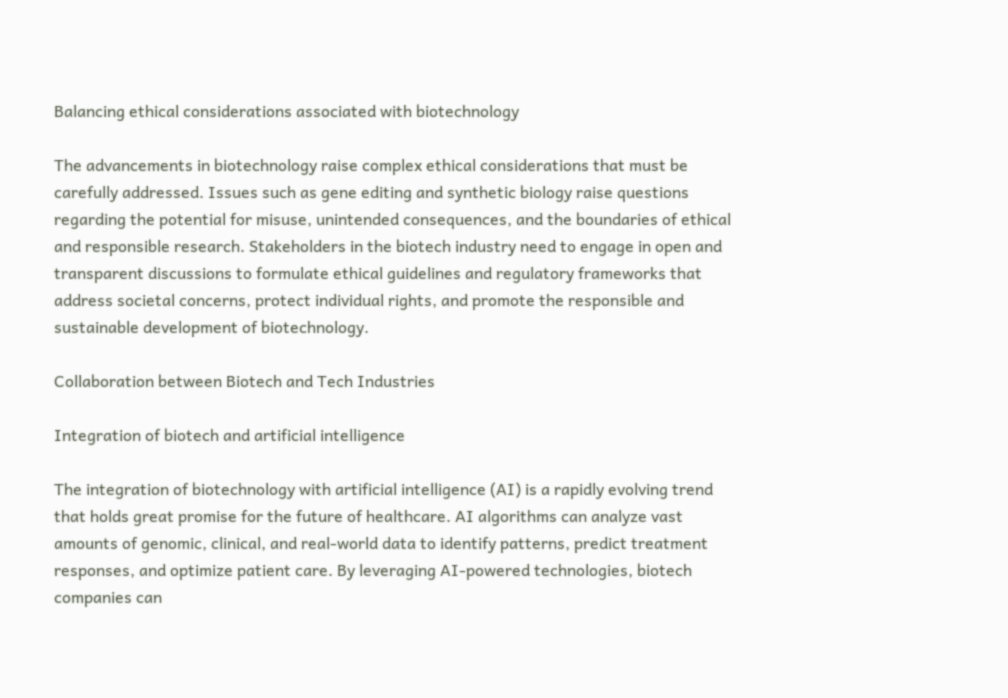Balancing ethical considerations associated with biotechnology

The advancements in biotechnology raise complex ethical considerations that must be carefully addressed. Issues such as gene editing and synthetic biology raise questions regarding the potential for misuse, unintended consequences, and the boundaries of ethical and responsible research. Stakeholders in the biotech industry need to engage in open and transparent discussions to formulate ethical guidelines and regulatory frameworks that address societal concerns, protect individual rights, and promote the responsible and sustainable development of biotechnology.

Collaboration between Biotech and Tech Industries

Integration of biotech and artificial intelligence

The integration of biotechnology with artificial intelligence (AI) is a rapidly evolving trend that holds great promise for the future of healthcare. AI algorithms can analyze vast amounts of genomic, clinical, and real-world data to identify patterns, predict treatment responses, and optimize patient care. By leveraging AI-powered technologies, biotech companies can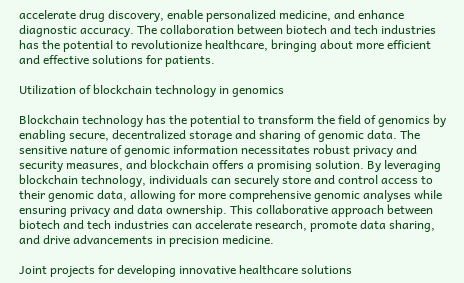accelerate drug discovery, enable personalized medicine, and enhance diagnostic accuracy. The collaboration between biotech and tech industries has the potential to revolutionize healthcare, bringing about more efficient and effective solutions for patients.

Utilization of blockchain technology in genomics

Blockchain technology has the potential to transform the field of genomics by enabling secure, decentralized storage and sharing of genomic data. The sensitive nature of genomic information necessitates robust privacy and security measures, and blockchain offers a promising solution. By leveraging blockchain technology, individuals can securely store and control access to their genomic data, allowing for more comprehensive genomic analyses while ensuring privacy and data ownership. This collaborative approach between biotech and tech industries can accelerate research, promote data sharing, and drive advancements in precision medicine.

Joint projects for developing innovative healthcare solutions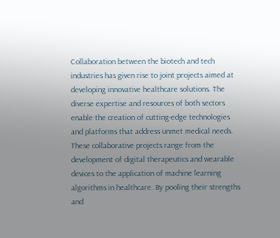Collaboration between the biotech and tech industries has given rise to joint projects aimed at developing innovative healthcare solutions. The diverse expertise and resources of both sectors enable the creation of cutting-edge technologies and platforms that address unmet medical needs. These collaborative projects range from the development of digital therapeutics and wearable devices to the application of machine learning algorithms in healthcare. By pooling their strengths and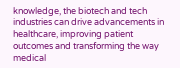knowledge, the biotech and tech industries can drive advancements in healthcare, improving patient outcomes and transforming the way medical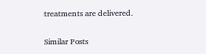treatments are delivered.

Similar Posts